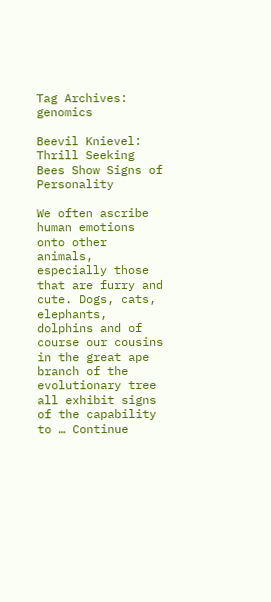Tag Archives: genomics

Beevil Knievel: Thrill Seeking Bees Show Signs of Personality

We often ascribe human emotions onto other animals, especially those that are furry and cute. Dogs, cats, elephants, dolphins and of course our cousins in the great ape branch of the evolutionary tree all exhibit signs of the capability to … Continue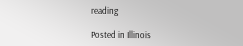reading

Posted in Illinois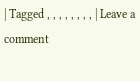| Tagged , , , , , , , , | Leave a comment